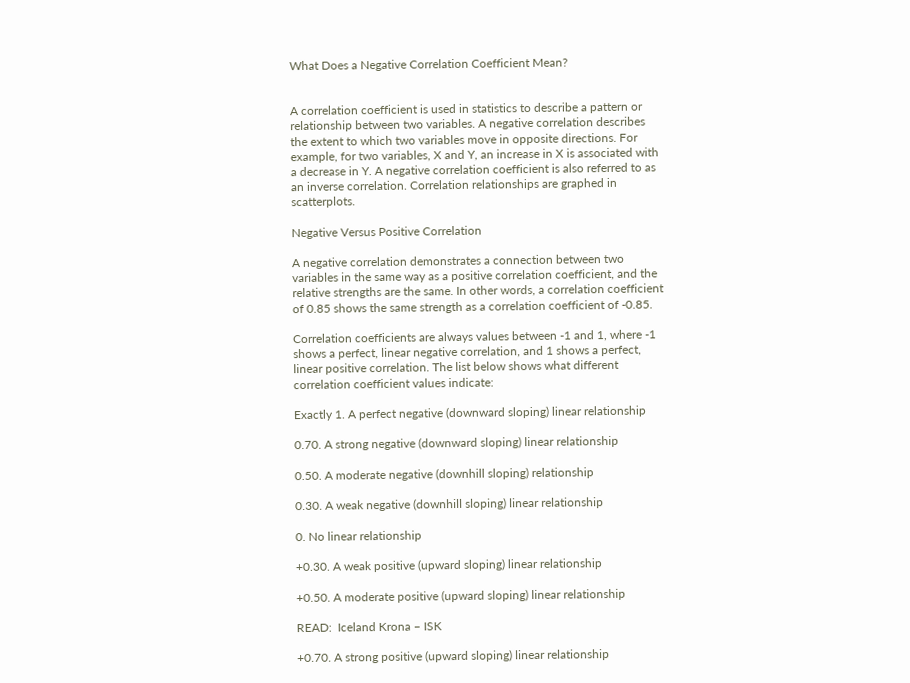What Does a Negative Correlation Coefficient Mean?


A correlation coefficient is used in statistics to describe a pattern or relationship between two variables. A negative correlation describes the extent to which two variables move in opposite directions. For example, for two variables, X and Y, an increase in X is associated with a decrease in Y. A negative correlation coefficient is also referred to as an inverse correlation. Correlation relationships are graphed in scatterplots.

Negative Versus Positive Correlation

A negative correlation demonstrates a connection between two variables in the same way as a positive correlation coefficient, and the relative strengths are the same. In other words, a correlation coefficient of 0.85 shows the same strength as a correlation coefficient of -0.85.

Correlation coefficients are always values between -1 and 1, where -1 shows a perfect, linear negative correlation, and 1 shows a perfect, linear positive correlation. The list below shows what different correlation coefficient values indicate:

Exactly 1. A perfect negative (downward sloping) linear relationship

0.70. A strong negative (downward sloping) linear relationship

0.50. A moderate negative (downhill sloping) relationship

0.30. A weak negative (downhill sloping) linear relationship

0. No linear relationship

+0.30. A weak positive (upward sloping) linear relationship

+0.50. A moderate positive (upward sloping) linear relationship

READ:  Iceland Krona – ISK

+0.70. A strong positive (upward sloping) linear relationship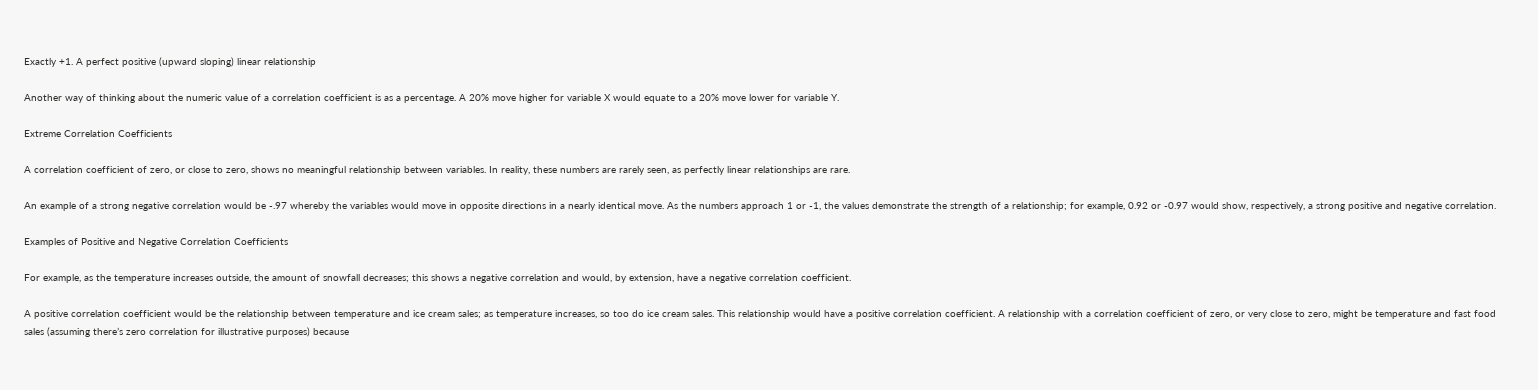Exactly +1. A perfect positive (upward sloping) linear relationship

Another way of thinking about the numeric value of a correlation coefficient is as a percentage. A 20% move higher for variable X would equate to a 20% move lower for variable Y.

Extreme Correlation Coefficients

A correlation coefficient of zero, or close to zero, shows no meaningful relationship between variables. In reality, these numbers are rarely seen, as perfectly linear relationships are rare.

An example of a strong negative correlation would be -.97 whereby the variables would move in opposite directions in a nearly identical move. As the numbers approach 1 or -1, the values demonstrate the strength of a relationship; for example, 0.92 or -0.97 would show, respectively, a strong positive and negative correlation.

Examples of Positive and Negative Correlation Coefficients

For example, as the temperature increases outside, the amount of snowfall decreases; this shows a negative correlation and would, by extension, have a negative correlation coefficient.

A positive correlation coefficient would be the relationship between temperature and ice cream sales; as temperature increases, so too do ice cream sales. This relationship would have a positive correlation coefficient. A relationship with a correlation coefficient of zero, or very close to zero, might be temperature and fast food sales (assuming there’s zero correlation for illustrative purposes) because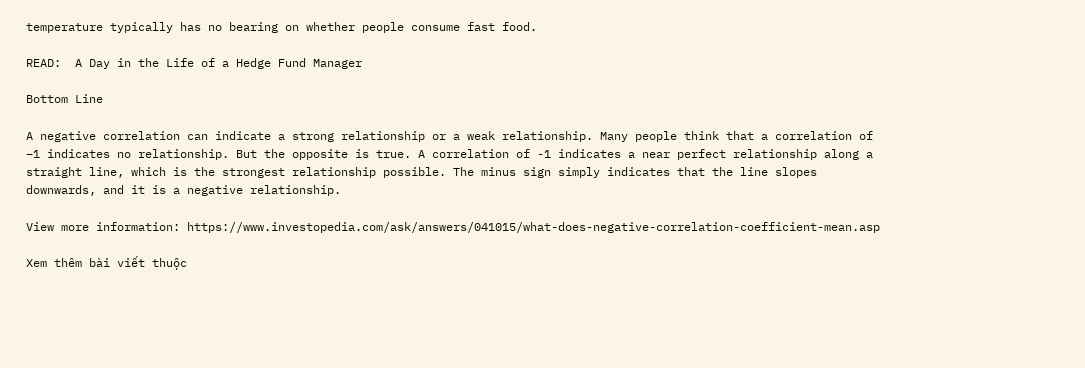temperature typically has no bearing on whether people consume fast food.

READ:  A Day in the Life of a Hedge Fund Manager

Bottom Line

A negative correlation can indicate a strong relationship or a weak relationship. Many people think that a correlation of –1 indicates no relationship. But the opposite is true. A correlation of -1 indicates a near perfect relationship along a straight line, which is the strongest relationship possible. The minus sign simply indicates that the line slopes downwards, and it is a negative relationship.

View more information: https://www.investopedia.com/ask/answers/041015/what-does-negative-correlation-coefficient-mean.asp

Xem thêm bài viết thuộc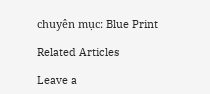chuyên mục: Blue Print

Related Articles

Leave a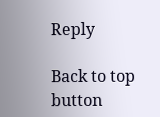Reply

Back to top button